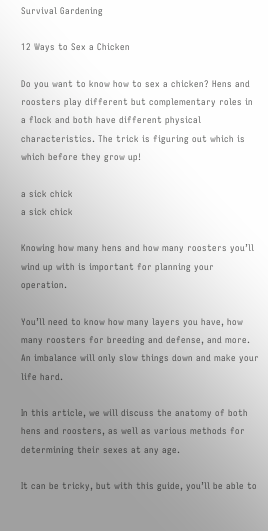Survival Gardening

12 Ways to Sex a Chicken

Do you want to know how to sex a chicken? Hens and roosters play different but complementary roles in a flock and both have different physical characteristics. The trick is figuring out which is which before they grow up!

a sick chick
a sick chick

Knowing how many hens and how many roosters you’ll wind up with is important for planning your operation.

You’ll need to know how many layers you have, how many roosters for breeding and defense, and more. An imbalance will only slow things down and make your life hard.

In this article, we will discuss the anatomy of both hens and roosters, as well as various methods for determining their sexes at any age.

It can be tricky, but with this guide, you’ll be able to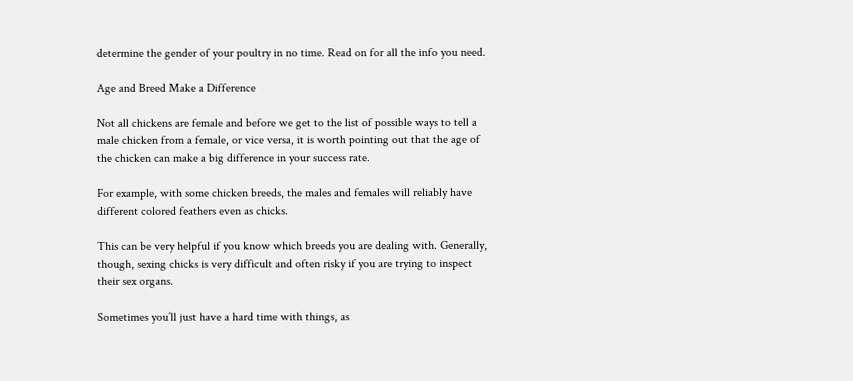determine the gender of your poultry in no time. Read on for all the info you need.

Age and Breed Make a Difference

Not all chickens are female and before we get to the list of possible ways to tell a male chicken from a female, or vice versa, it is worth pointing out that the age of the chicken can make a big difference in your success rate.

For example, with some chicken breeds, the males and females will reliably have different colored feathers even as chicks.

This can be very helpful if you know which breeds you are dealing with. Generally, though, sexing chicks is very difficult and often risky if you are trying to inspect their sex organs.

Sometimes you’ll just have a hard time with things, as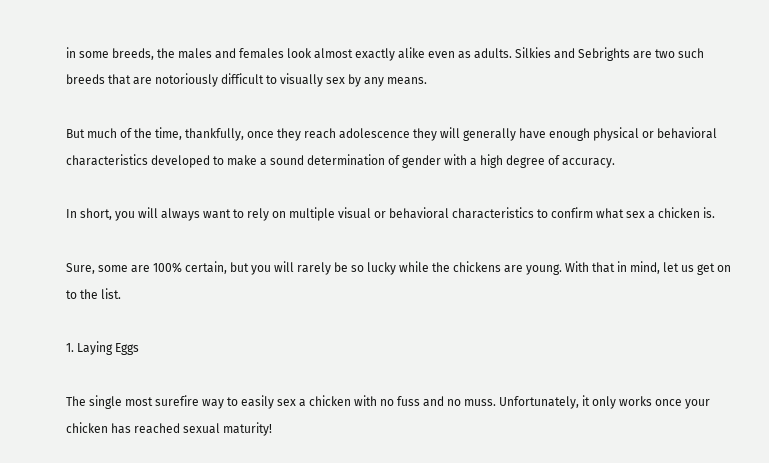in some breeds, the males and females look almost exactly alike even as adults. Silkies and Sebrights are two such breeds that are notoriously difficult to visually sex by any means.

But much of the time, thankfully, once they reach adolescence they will generally have enough physical or behavioral characteristics developed to make a sound determination of gender with a high degree of accuracy.

In short, you will always want to rely on multiple visual or behavioral characteristics to confirm what sex a chicken is.

Sure, some are 100% certain, but you will rarely be so lucky while the chickens are young. With that in mind, let us get on to the list.

1. Laying Eggs

The single most surefire way to easily sex a chicken with no fuss and no muss. Unfortunately, it only works once your chicken has reached sexual maturity!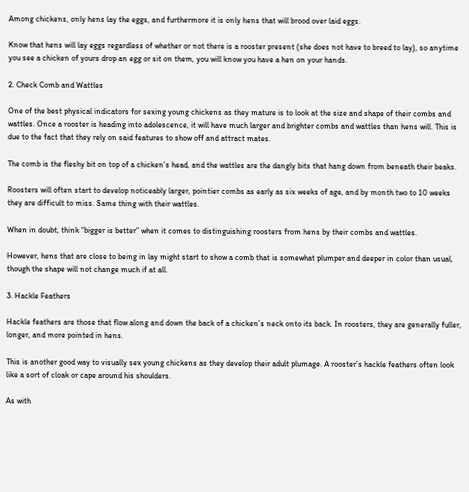Among chickens, only hens lay the eggs, and furthermore it is only hens that will brood over laid eggs.

Know that hens will lay eggs regardless of whether or not there is a rooster present (she does not have to breed to lay), so anytime you see a chicken of yours drop an egg or sit on them, you will know you have a hen on your hands.

2. Check Comb and Wattles

One of the best physical indicators for sexing young chickens as they mature is to look at the size and shape of their combs and wattles. Once a rooster is heading into adolescence, it will have much larger and brighter combs and wattles than hens will. This is due to the fact that they rely on said features to show off and attract mates.

The comb is the fleshy bit on top of a chicken’s head, and the wattles are the dangly bits that hang down from beneath their beaks.

Roosters will often start to develop noticeably larger, pointier combs as early as six weeks of age, and by month two to 10 weeks they are difficult to miss. Same thing with their wattles.

When in doubt, think “bigger is better” when it comes to distinguishing roosters from hens by their combs and wattles.

However, hens that are close to being in lay might start to show a comb that is somewhat plumper and deeper in color than usual, though the shape will not change much if at all.

3. Hackle Feathers

Hackle feathers are those that flow along and down the back of a chicken’s neck onto its back. In roosters, they are generally fuller, longer, and more pointed in hens.

This is another good way to visually sex young chickens as they develop their adult plumage. A rooster’s hackle feathers often look like a sort of cloak or cape around his shoulders.

As with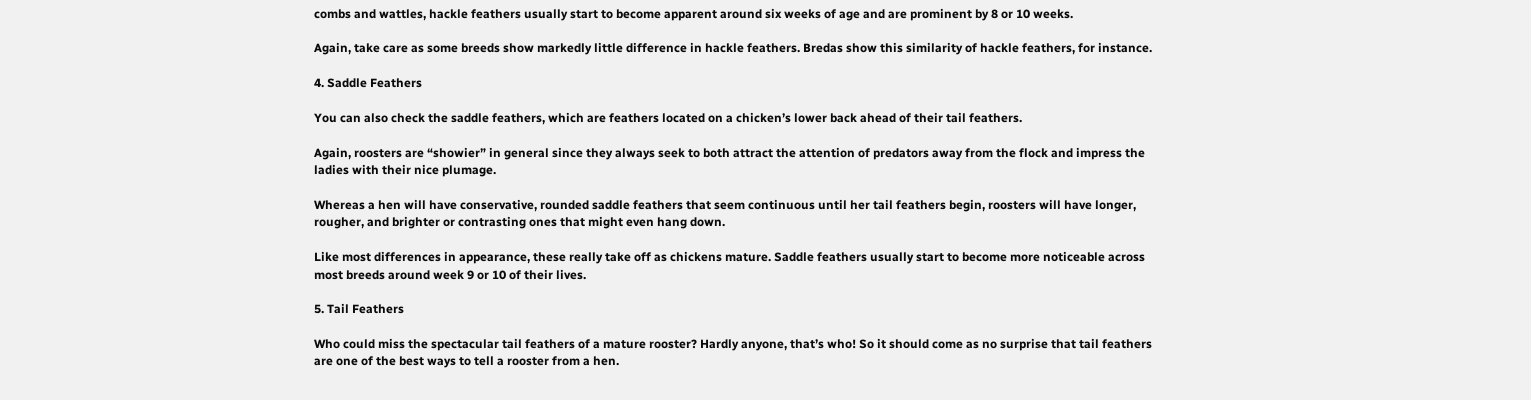combs and wattles, hackle feathers usually start to become apparent around six weeks of age and are prominent by 8 or 10 weeks.

Again, take care as some breeds show markedly little difference in hackle feathers. Bredas show this similarity of hackle feathers, for instance.

4. Saddle Feathers

You can also check the saddle feathers, which are feathers located on a chicken’s lower back ahead of their tail feathers.

Again, roosters are “showier” in general since they always seek to both attract the attention of predators away from the flock and impress the ladies with their nice plumage.

Whereas a hen will have conservative, rounded saddle feathers that seem continuous until her tail feathers begin, roosters will have longer, rougher, and brighter or contrasting ones that might even hang down.

Like most differences in appearance, these really take off as chickens mature. Saddle feathers usually start to become more noticeable across most breeds around week 9 or 10 of their lives.

5. Tail Feathers

Who could miss the spectacular tail feathers of a mature rooster? Hardly anyone, that’s who! So it should come as no surprise that tail feathers are one of the best ways to tell a rooster from a hen.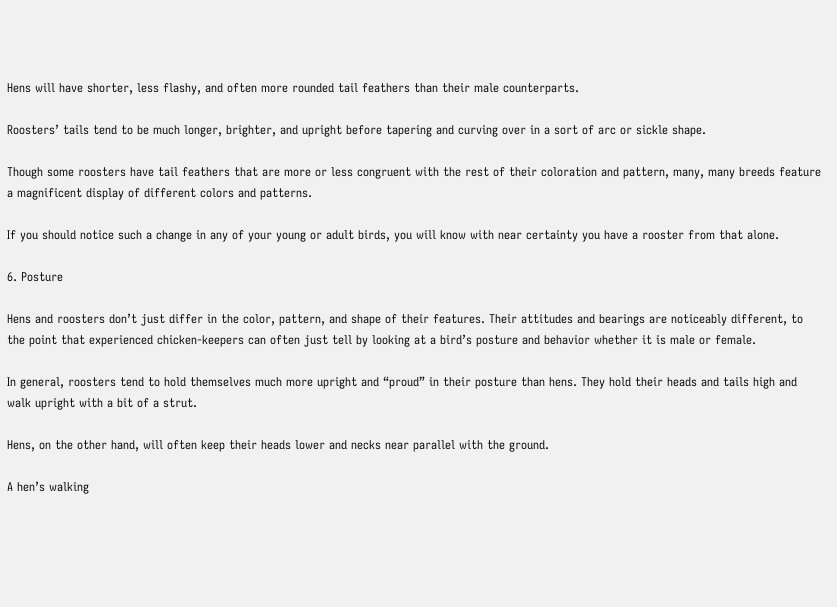Hens will have shorter, less flashy, and often more rounded tail feathers than their male counterparts.

Roosters’ tails tend to be much longer, brighter, and upright before tapering and curving over in a sort of arc or sickle shape.

Though some roosters have tail feathers that are more or less congruent with the rest of their coloration and pattern, many, many breeds feature a magnificent display of different colors and patterns.

If you should notice such a change in any of your young or adult birds, you will know with near certainty you have a rooster from that alone.

6. Posture

Hens and roosters don’t just differ in the color, pattern, and shape of their features. Their attitudes and bearings are noticeably different, to the point that experienced chicken-keepers can often just tell by looking at a bird’s posture and behavior whether it is male or female.

In general, roosters tend to hold themselves much more upright and “proud” in their posture than hens. They hold their heads and tails high and walk upright with a bit of a strut.

Hens, on the other hand, will often keep their heads lower and necks near parallel with the ground.

A hen’s walking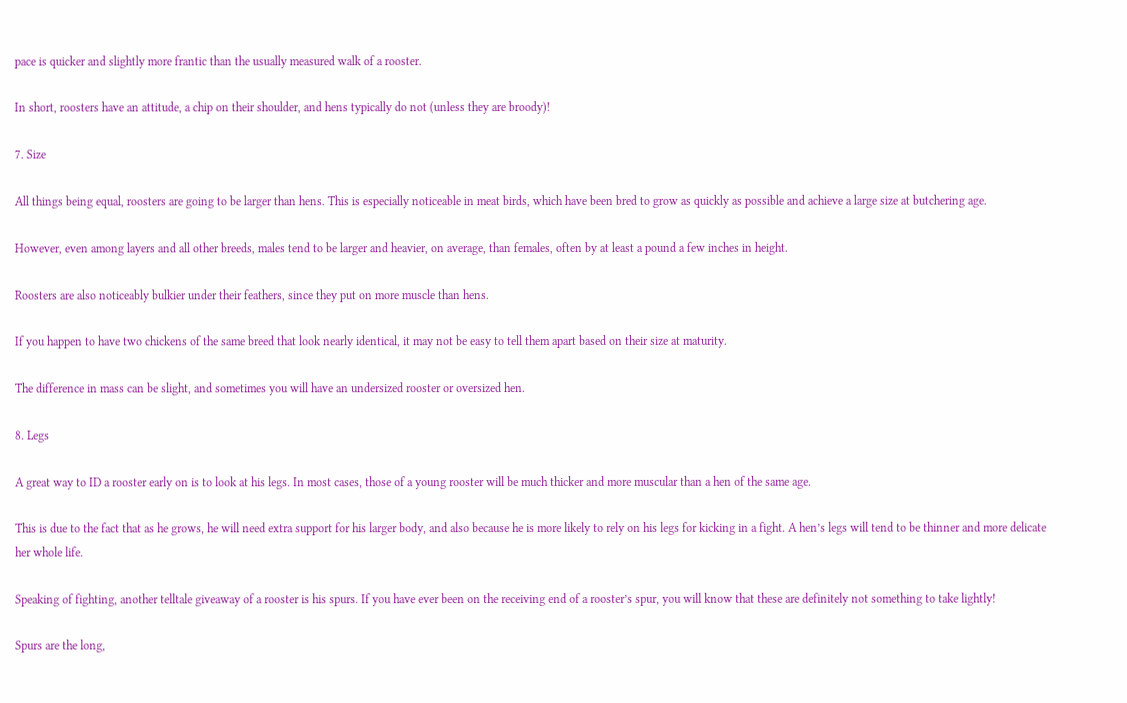pace is quicker and slightly more frantic than the usually measured walk of a rooster.

In short, roosters have an attitude, a chip on their shoulder, and hens typically do not (unless they are broody)!

7. Size

All things being equal, roosters are going to be larger than hens. This is especially noticeable in meat birds, which have been bred to grow as quickly as possible and achieve a large size at butchering age.

However, even among layers and all other breeds, males tend to be larger and heavier, on average, than females, often by at least a pound a few inches in height.

Roosters are also noticeably bulkier under their feathers, since they put on more muscle than hens.

If you happen to have two chickens of the same breed that look nearly identical, it may not be easy to tell them apart based on their size at maturity.

The difference in mass can be slight, and sometimes you will have an undersized rooster or oversized hen.

8. Legs

A great way to ID a rooster early on is to look at his legs. In most cases, those of a young rooster will be much thicker and more muscular than a hen of the same age.

This is due to the fact that as he grows, he will need extra support for his larger body, and also because he is more likely to rely on his legs for kicking in a fight. A hen’s legs will tend to be thinner and more delicate her whole life.

Speaking of fighting, another telltale giveaway of a rooster is his spurs. If you have ever been on the receiving end of a rooster’s spur, you will know that these are definitely not something to take lightly!

Spurs are the long,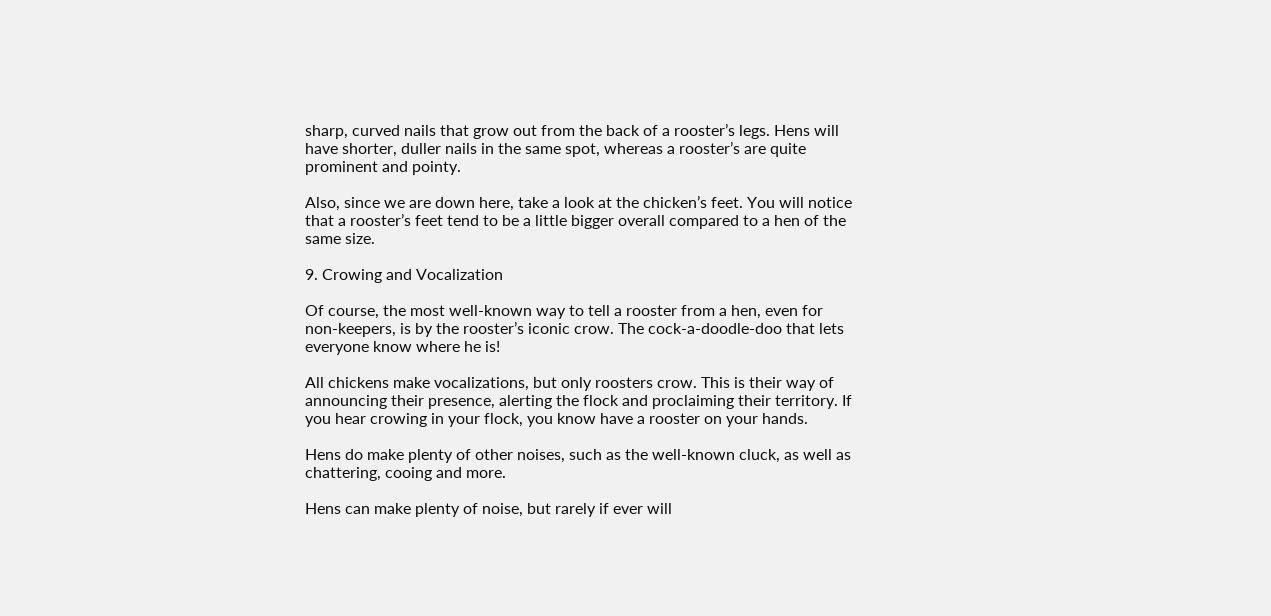sharp, curved nails that grow out from the back of a rooster’s legs. Hens will have shorter, duller nails in the same spot, whereas a rooster’s are quite prominent and pointy.

Also, since we are down here, take a look at the chicken’s feet. You will notice that a rooster’s feet tend to be a little bigger overall compared to a hen of the same size.

9. Crowing and Vocalization

Of course, the most well-known way to tell a rooster from a hen, even for non-keepers, is by the rooster’s iconic crow. The cock-a-doodle-doo that lets everyone know where he is!

All chickens make vocalizations, but only roosters crow. This is their way of announcing their presence, alerting the flock and proclaiming their territory. If you hear crowing in your flock, you know have a rooster on your hands.

Hens do make plenty of other noises, such as the well-known cluck, as well as chattering, cooing and more.

Hens can make plenty of noise, but rarely if ever will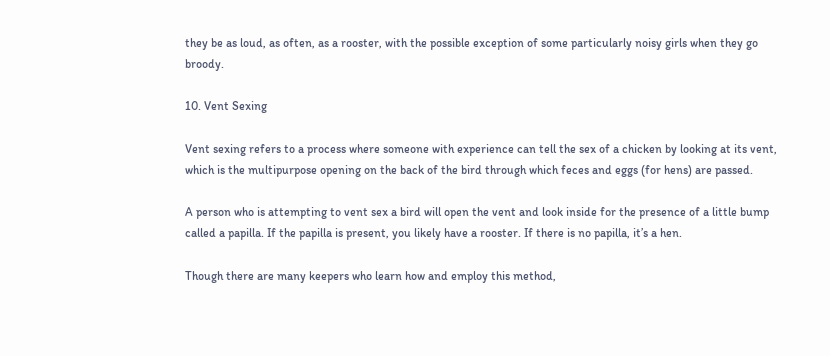they be as loud, as often, as a rooster, with the possible exception of some particularly noisy girls when they go broody.

10. Vent Sexing

Vent sexing refers to a process where someone with experience can tell the sex of a chicken by looking at its vent, which is the multipurpose opening on the back of the bird through which feces and eggs (for hens) are passed.

A person who is attempting to vent sex a bird will open the vent and look inside for the presence of a little bump called a papilla. If the papilla is present, you likely have a rooster. If there is no papilla, it’s a hen.

Though there are many keepers who learn how and employ this method,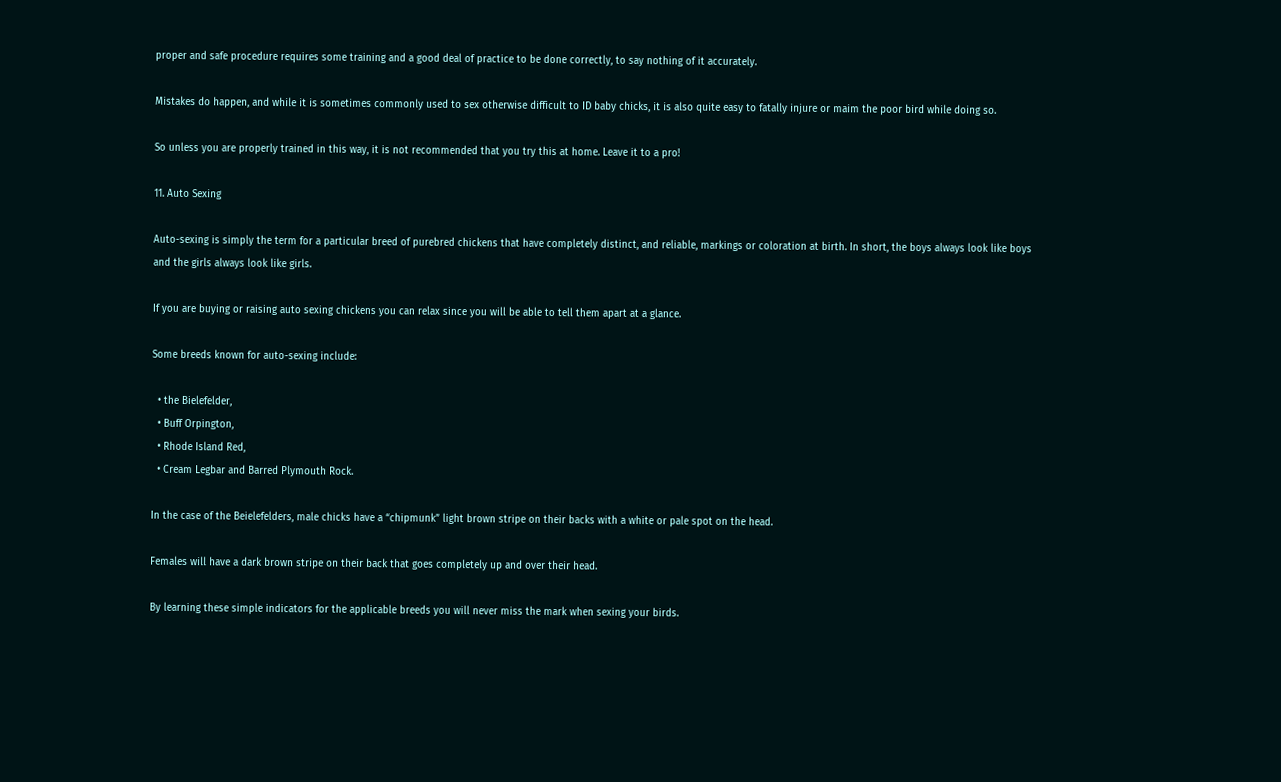proper and safe procedure requires some training and a good deal of practice to be done correctly, to say nothing of it accurately.

Mistakes do happen, and while it is sometimes commonly used to sex otherwise difficult to ID baby chicks, it is also quite easy to fatally injure or maim the poor bird while doing so.

So unless you are properly trained in this way, it is not recommended that you try this at home. Leave it to a pro!

11. Auto Sexing

Auto-sexing is simply the term for a particular breed of purebred chickens that have completely distinct, and reliable, markings or coloration at birth. In short, the boys always look like boys and the girls always look like girls.

If you are buying or raising auto sexing chickens you can relax since you will be able to tell them apart at a glance.

Some breeds known for auto-sexing include:

  • the Bielefelder,
  • Buff Orpington,
  • Rhode Island Red,
  • Cream Legbar and Barred Plymouth Rock.

In the case of the Beielefelders, male chicks have a “chipmunk” light brown stripe on their backs with a white or pale spot on the head.

Females will have a dark brown stripe on their back that goes completely up and over their head.

By learning these simple indicators for the applicable breeds you will never miss the mark when sexing your birds.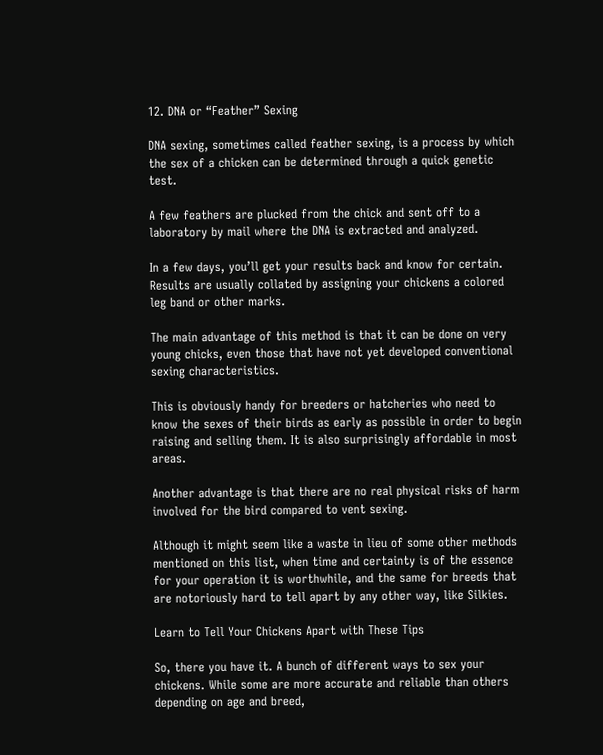12. DNA or “Feather” Sexing

DNA sexing, sometimes called feather sexing, is a process by which the sex of a chicken can be determined through a quick genetic test.

A few feathers are plucked from the chick and sent off to a laboratory by mail where the DNA is extracted and analyzed.

In a few days, you’ll get your results back and know for certain. Results are usually collated by assigning your chickens a colored leg band or other marks.

The main advantage of this method is that it can be done on very young chicks, even those that have not yet developed conventional sexing characteristics.

This is obviously handy for breeders or hatcheries who need to know the sexes of their birds as early as possible in order to begin raising and selling them. It is also surprisingly affordable in most areas.

Another advantage is that there are no real physical risks of harm involved for the bird compared to vent sexing.

Although it might seem like a waste in lieu of some other methods mentioned on this list, when time and certainty is of the essence for your operation it is worthwhile, and the same for breeds that are notoriously hard to tell apart by any other way, like Silkies.

Learn to Tell Your Chickens Apart with These Tips

So, there you have it. A bunch of different ways to sex your chickens. While some are more accurate and reliable than others depending on age and breed,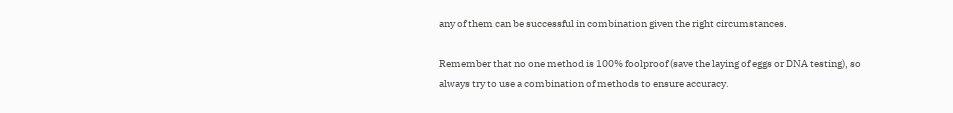any of them can be successful in combination given the right circumstances.

Remember that no one method is 100% foolproof (save the laying of eggs or DNA testing), so always try to use a combination of methods to ensure accuracy.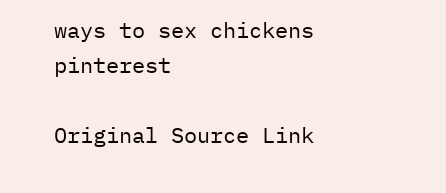ways to sex chickens pinterest

Original Source Link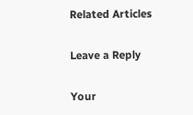Related Articles

Leave a Reply

Your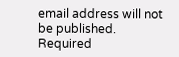email address will not be published. Required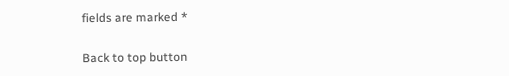fields are marked *

Back to top button